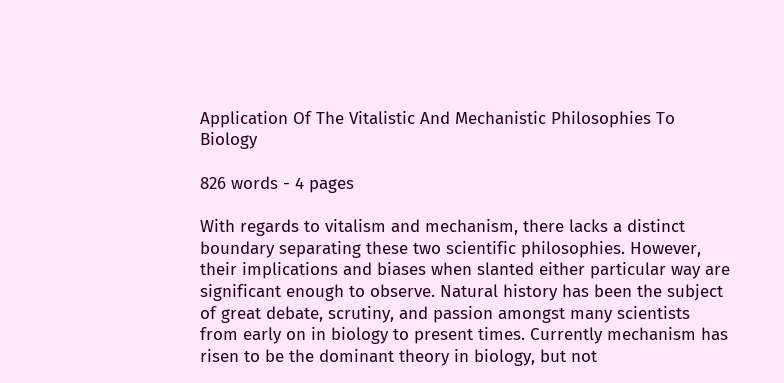Application Of The Vitalistic And Mechanistic Philosophies To Biology

826 words - 4 pages

With regards to vitalism and mechanism, there lacks a distinct boundary separating these two scientific philosophies. However, their implications and biases when slanted either particular way are significant enough to observe. Natural history has been the subject of great debate, scrutiny, and passion amongst many scientists from early on in biology to present times. Currently mechanism has risen to be the dominant theory in biology, but not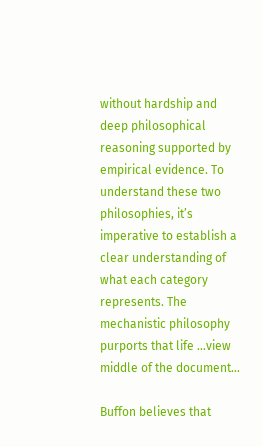without hardship and deep philosophical reasoning supported by empirical evidence. To understand these two philosophies, it’s imperative to establish a clear understanding of what each category represents. The mechanistic philosophy purports that life ...view middle of the document...

Buffon believes that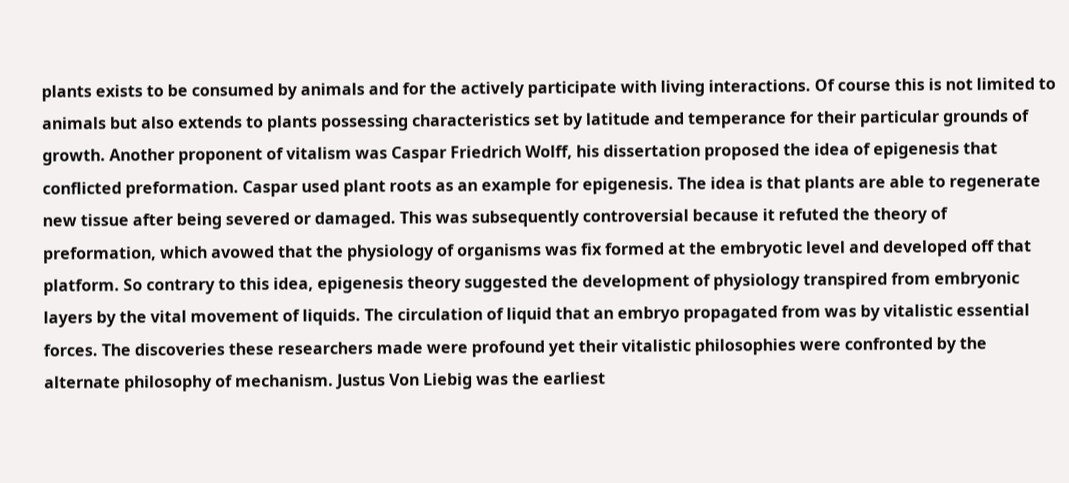plants exists to be consumed by animals and for the actively participate with living interactions. Of course this is not limited to animals but also extends to plants possessing characteristics set by latitude and temperance for their particular grounds of growth. Another proponent of vitalism was Caspar Friedrich Wolff, his dissertation proposed the idea of epigenesis that conflicted preformation. Caspar used plant roots as an example for epigenesis. The idea is that plants are able to regenerate new tissue after being severed or damaged. This was subsequently controversial because it refuted the theory of preformation, which avowed that the physiology of organisms was fix formed at the embryotic level and developed off that platform. So contrary to this idea, epigenesis theory suggested the development of physiology transpired from embryonic layers by the vital movement of liquids. The circulation of liquid that an embryo propagated from was by vitalistic essential forces. The discoveries these researchers made were profound yet their vitalistic philosophies were confronted by the alternate philosophy of mechanism. Justus Von Liebig was the earliest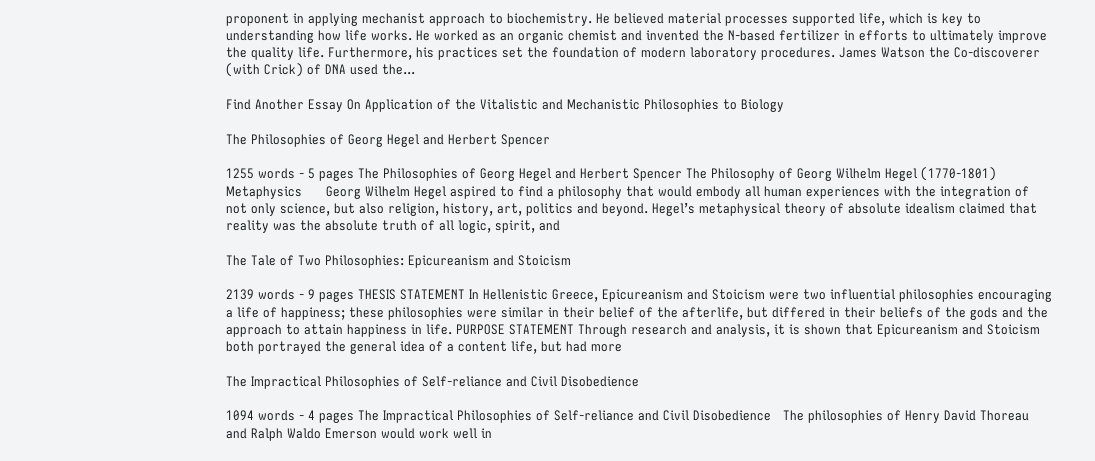proponent in applying mechanist approach to biochemistry. He believed material processes supported life, which is key to understanding how life works. He worked as an organic chemist and invented the N-based fertilizer in efforts to ultimately improve the quality life. Furthermore, his practices set the foundation of modern laboratory procedures. James Watson the Co-discoverer (with Crick) of DNA used the...

Find Another Essay On Application of the Vitalistic and Mechanistic Philosophies to Biology

The Philosophies of Georg Hegel and Herbert Spencer

1255 words - 5 pages The Philosophies of Georg Hegel and Herbert Spencer The Philosophy of Georg Wilhelm Hegel (1770-1801) Metaphysics      Georg Wilhelm Hegel aspired to find a philosophy that would embody all human experiences with the integration of not only science, but also religion, history, art, politics and beyond. Hegel’s metaphysical theory of absolute idealism claimed that reality was the absolute truth of all logic, spirit, and

The Tale of Two Philosophies: Epicureanism and Stoicism

2139 words - 9 pages THESIS STATEMENT In Hellenistic Greece, Epicureanism and Stoicism were two influential philosophies encouraging a life of happiness; these philosophies were similar in their belief of the afterlife, but differed in their beliefs of the gods and the approach to attain happiness in life. PURPOSE STATEMENT Through research and analysis, it is shown that Epicureanism and Stoicism both portrayed the general idea of a content life, but had more

The Impractical Philosophies of Self-reliance and Civil Disobedience

1094 words - 4 pages The Impractical Philosophies of Self-reliance and Civil Disobedience   The philosophies of Henry David Thoreau and Ralph Waldo Emerson would work well in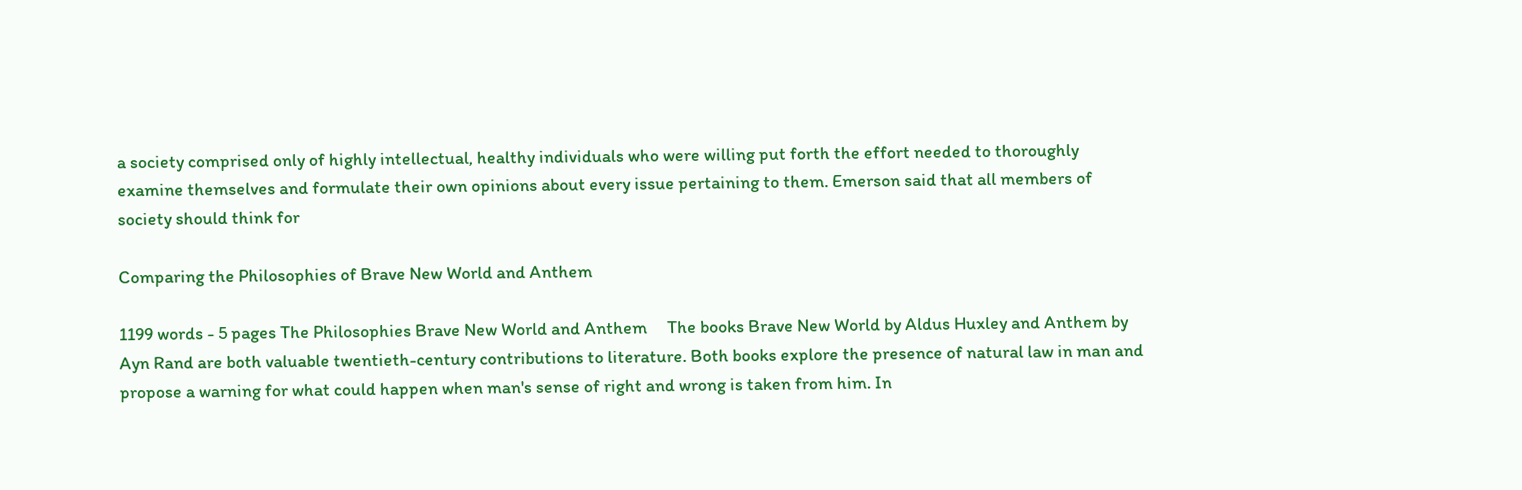a society comprised only of highly intellectual, healthy individuals who were willing put forth the effort needed to thoroughly examine themselves and formulate their own opinions about every issue pertaining to them. Emerson said that all members of society should think for

Comparing the Philosophies of Brave New World and Anthem

1199 words - 5 pages The Philosophies Brave New World and Anthem     The books Brave New World by Aldus Huxley and Anthem by Ayn Rand are both valuable twentieth-century contributions to literature. Both books explore the presence of natural law in man and propose a warning for what could happen when man's sense of right and wrong is taken from him. In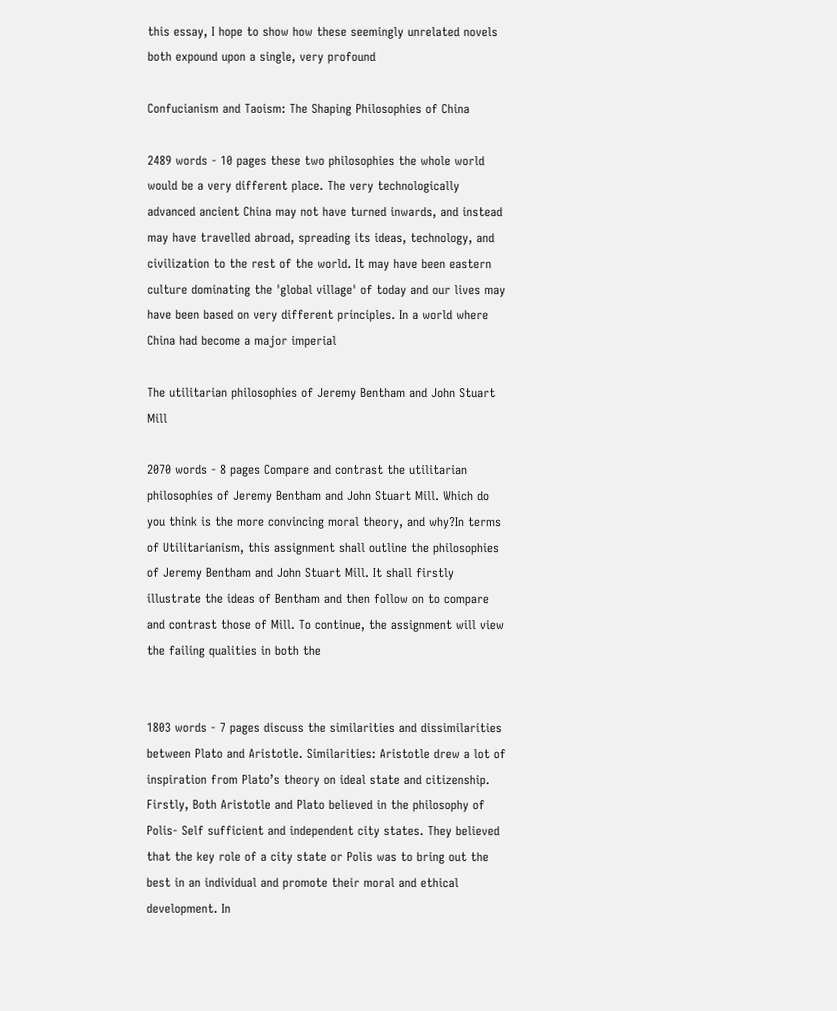this essay, I hope to show how these seemingly unrelated novels both expound upon a single, very profound

Confucianism and Taoism: The Shaping Philosophies of China

2489 words - 10 pages these two philosophies the whole world would be a very different place. The very technologically advanced ancient China may not have turned inwards, and instead may have travelled abroad, spreading its ideas, technology, and civilization to the rest of the world. It may have been eastern culture dominating the 'global village' of today and our lives may have been based on very different principles. In a world where China had become a major imperial

The utilitarian philosophies of Jeremy Bentham and John Stuart Mill

2070 words - 8 pages Compare and contrast the utilitarian philosophies of Jeremy Bentham and John Stuart Mill. Which do you think is the more convincing moral theory, and why?In terms of Utilitarianism, this assignment shall outline the philosophies of Jeremy Bentham and John Stuart Mill. It shall firstly illustrate the ideas of Bentham and then follow on to compare and contrast those of Mill. To continue, the assignment will view the failing qualities in both the


1803 words - 7 pages discuss the similarities and dissimilarities between Plato and Aristotle. Similarities: Aristotle drew a lot of inspiration from Plato’s theory on ideal state and citizenship. Firstly, Both Aristotle and Plato believed in the philosophy of Polis- Self sufficient and independent city states. They believed that the key role of a city state or Polis was to bring out the best in an individual and promote their moral and ethical development. In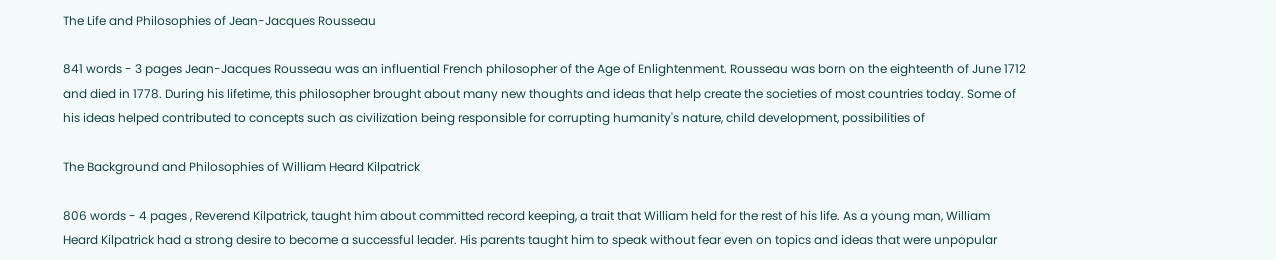The Life and Philosophies of Jean-Jacques Rousseau

841 words - 3 pages Jean-Jacques Rousseau was an influential French philosopher of the Age of Enlightenment. Rousseau was born on the eighteenth of June 1712 and died in 1778. During his lifetime, this philosopher brought about many new thoughts and ideas that help create the societies of most countries today. Some of his ideas helped contributed to concepts such as civilization being responsible for corrupting humanity's nature, child development, possibilities of

The Background and Philosophies of William Heard Kilpatrick

806 words - 4 pages , Reverend Kilpatrick, taught him about committed record keeping, a trait that William held for the rest of his life. As a young man, William Heard Kilpatrick had a strong desire to become a successful leader. His parents taught him to speak without fear even on topics and ideas that were unpopular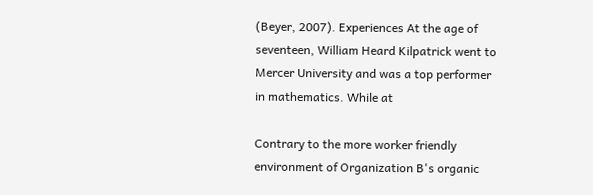(Beyer, 2007). Experiences At the age of seventeen, William Heard Kilpatrick went to Mercer University and was a top performer in mathematics. While at

Contrary to the more worker friendly environment of Organization B's organic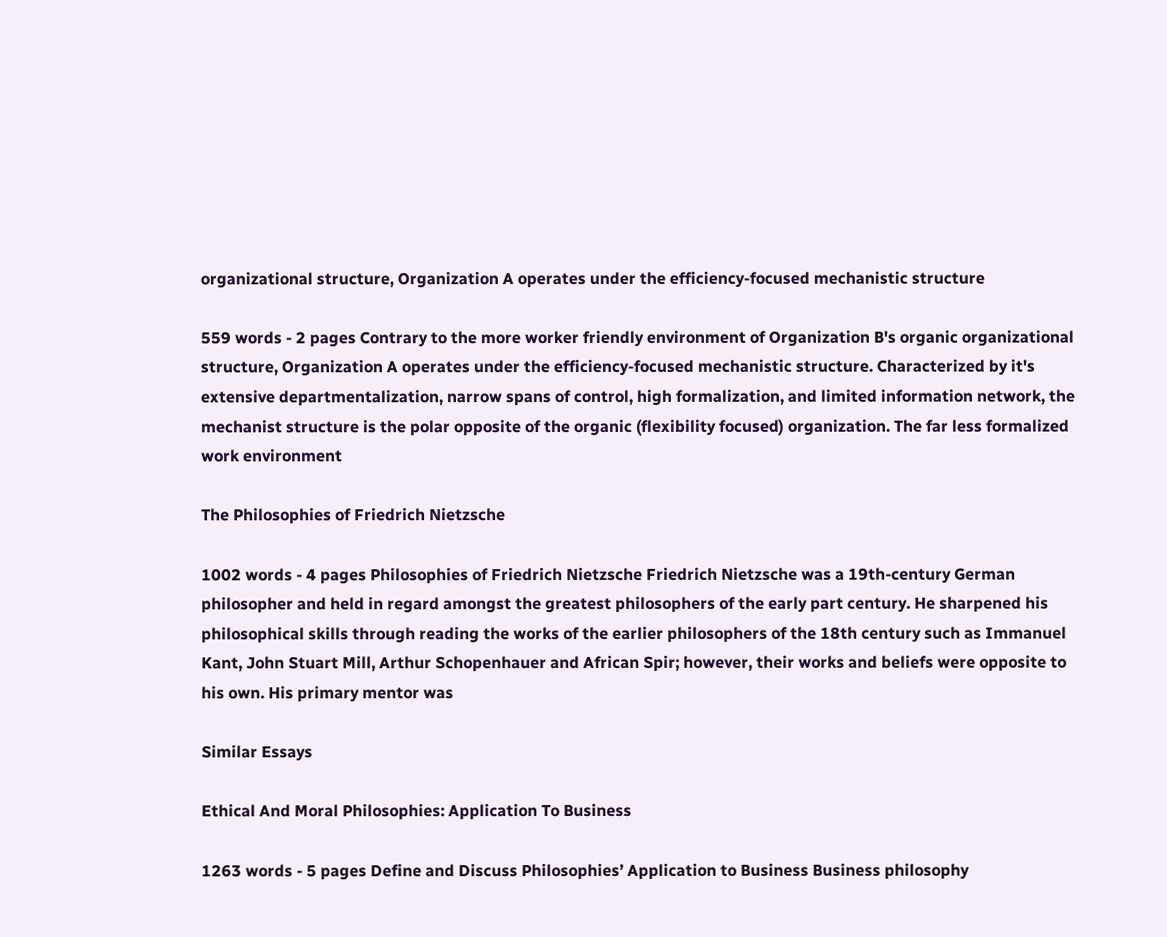organizational structure, Organization A operates under the efficiency-focused mechanistic structure

559 words - 2 pages Contrary to the more worker friendly environment of Organization B's organic organizational structure, Organization A operates under the efficiency-focused mechanistic structure. Characterized by it's extensive departmentalization, narrow spans of control, high formalization, and limited information network, the mechanist structure is the polar opposite of the organic (flexibility focused) organization. The far less formalized work environment

The Philosophies of Friedrich Nietzsche

1002 words - 4 pages Philosophies of Friedrich Nietzsche Friedrich Nietzsche was a 19th-century German philosopher and held in regard amongst the greatest philosophers of the early part century. He sharpened his philosophical skills through reading the works of the earlier philosophers of the 18th century such as Immanuel Kant, John Stuart Mill, Arthur Schopenhauer and African Spir; however, their works and beliefs were opposite to his own. His primary mentor was

Similar Essays

Ethical And Moral Philosophies: Application To Business

1263 words - 5 pages Define and Discuss Philosophies’ Application to Business Business philosophy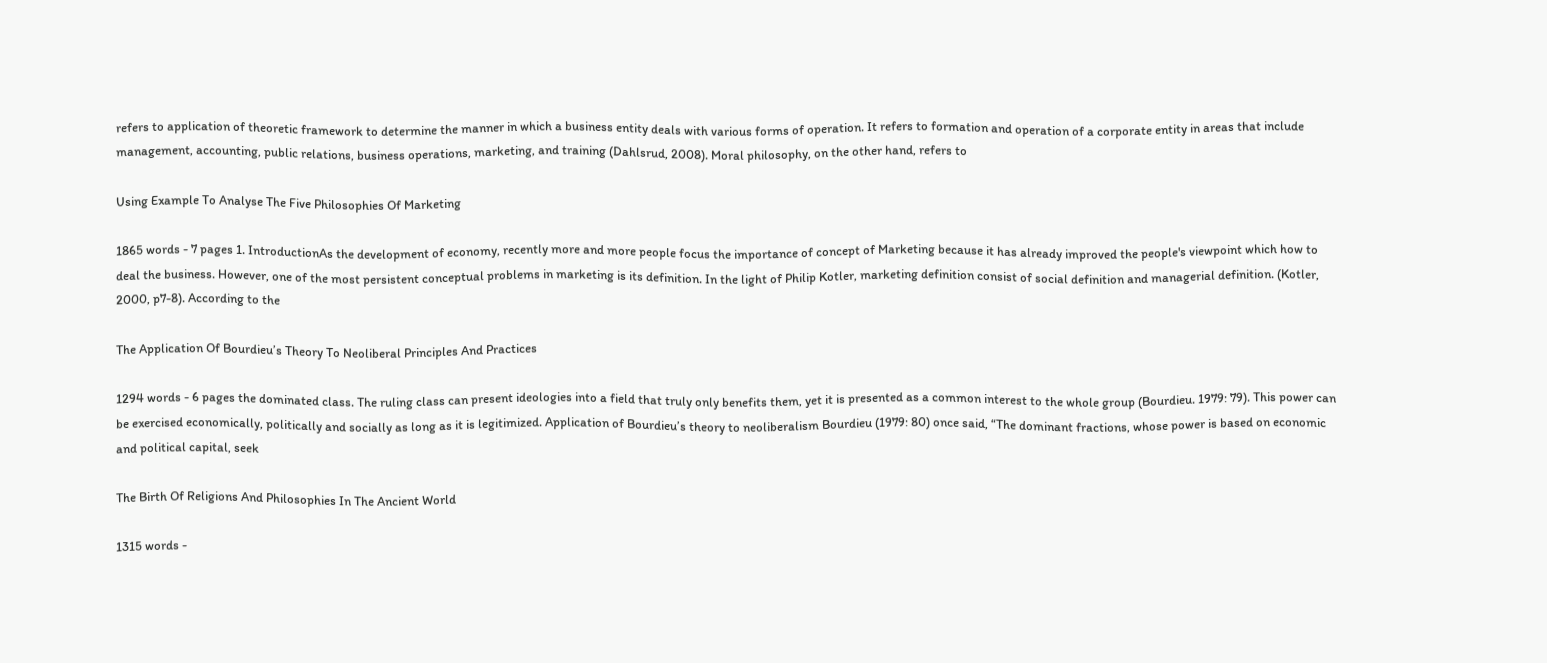refers to application of theoretic framework to determine the manner in which a business entity deals with various forms of operation. It refers to formation and operation of a corporate entity in areas that include management, accounting, public relations, business operations, marketing, and training (Dahlsrud, 2008). Moral philosophy, on the other hand, refers to

Using Example To Analyse The Five Philosophies Of Marketing

1865 words - 7 pages 1. IntroductionAs the development of economy, recently more and more people focus the importance of concept of Marketing because it has already improved the people's viewpoint which how to deal the business. However, one of the most persistent conceptual problems in marketing is its definition. In the light of Philip Kotler, marketing definition consist of social definition and managerial definition. (Kotler, 2000, p7-8). According to the

The Application Of Bourdieu’s Theory To Neoliberal Principles And Practices

1294 words - 6 pages the dominated class. The ruling class can present ideologies into a field that truly only benefits them, yet it is presented as a common interest to the whole group (Bourdieu. 1979: 79). This power can be exercised economically, politically and socially as long as it is legitimized. Application of Bourdieu’s theory to neoliberalism Bourdieu (1979: 80) once said, “The dominant fractions, whose power is based on economic and political capital, seek

The Birth Of Religions And Philosophies In The Ancient World

1315 words -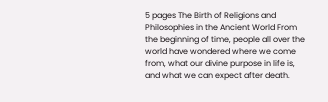5 pages The Birth of Religions and Philosophies in the Ancient World From the beginning of time, people all over the world have wondered where we come from, what our divine purpose in life is, and what we can expect after death.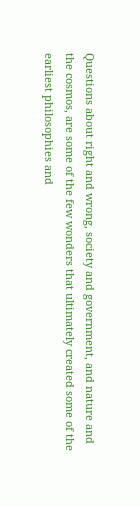Questions about right and wrong, society and government, and nature and the cosmos, are some of the few wonders that ultimately created some of the earliest philosophies and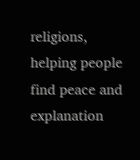religions, helping people find peace and explanation